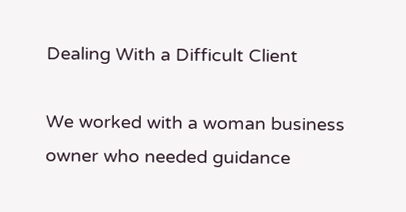Dealing With a Difficult Client

We worked with a woman business owner who needed guidance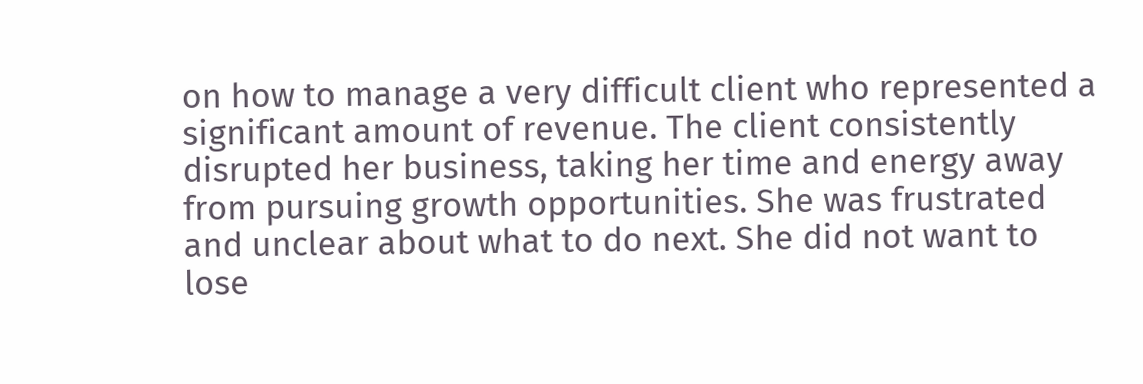on how to manage a very difficult client who represented a significant amount of revenue. The client consistently disrupted her business, taking her time and energy away from pursuing growth opportunities. She was frustrated and unclear about what to do next. She did not want to lose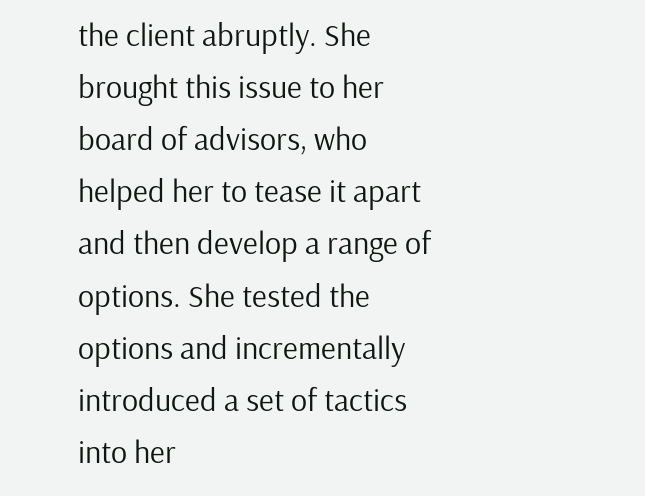the client abruptly. She brought this issue to her board of advisors, who helped her to tease it apart and then develop a range of options. She tested the options and incrementally introduced a set of tactics into her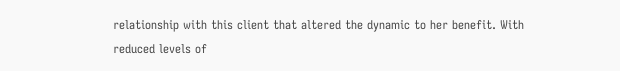relationship with this client that altered the dynamic to her benefit. With reduced levels of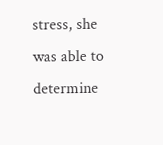stress, she was able to determine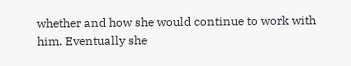whether and how she would continue to work with him. Eventually she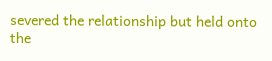severed the relationship but held onto the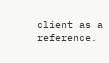client as a reference.